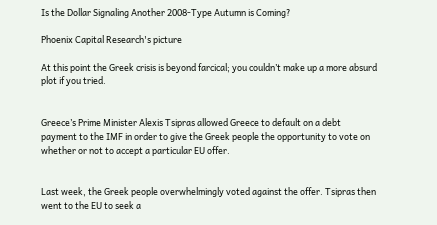Is the Dollar Signaling Another 2008-Type Autumn is Coming?

Phoenix Capital Research's picture

At this point the Greek crisis is beyond farcical; you couldn’t make up a more absurd plot if you tried.


Greece’s Prime Minister Alexis Tsipras allowed Greece to default on a debt payment to the IMF in order to give the Greek people the opportunity to vote on whether or not to accept a particular EU offer.


Last week, the Greek people overwhelmingly voted against the offer. Tsipras then went to the EU to seek a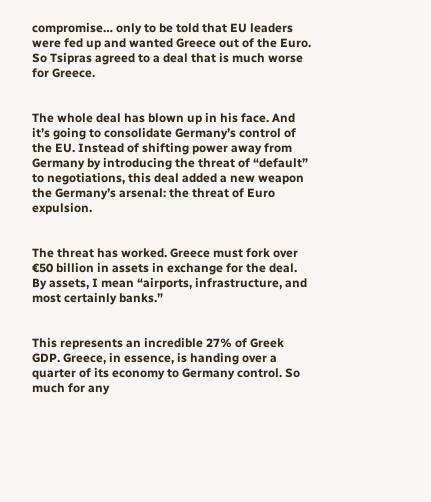compromise… only to be told that EU leaders were fed up and wanted Greece out of the Euro. So Tsipras agreed to a deal that is much worse for Greece.


The whole deal has blown up in his face. And it’s going to consolidate Germany’s control of the EU. Instead of shifting power away from Germany by introducing the threat of “default” to negotiations, this deal added a new weapon the Germany’s arsenal: the threat of Euro expulsion.


The threat has worked. Greece must fork over €50 billion in assets in exchange for the deal. By assets, I mean “airports, infrastructure, and most certainly banks.”


This represents an incredible 27% of Greek GDP. Greece, in essence, is handing over a quarter of its economy to Germany control. So much for any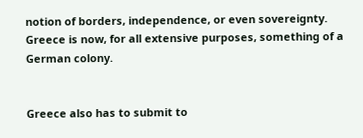notion of borders, independence, or even sovereignty. Greece is now, for all extensive purposes, something of a German colony.


Greece also has to submit to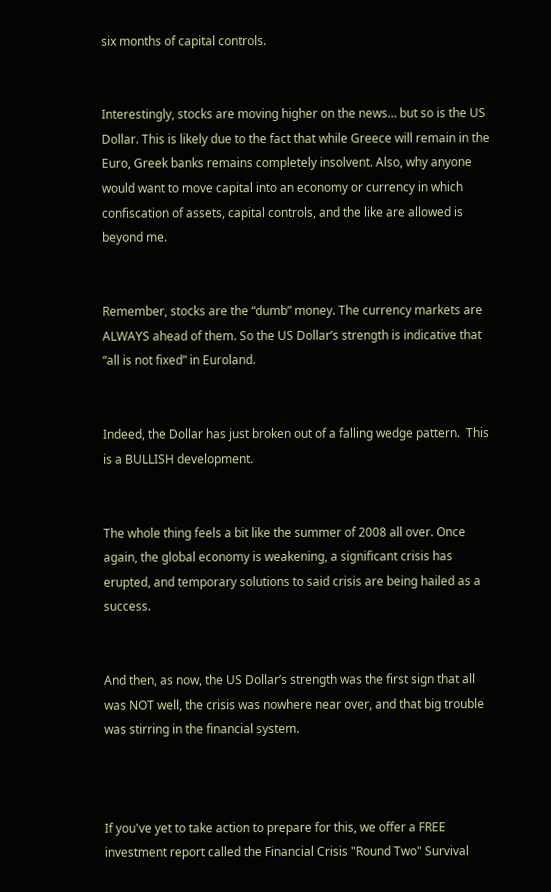six months of capital controls.


Interestingly, stocks are moving higher on the news… but so is the US Dollar. This is likely due to the fact that while Greece will remain in the Euro, Greek banks remains completely insolvent. Also, why anyone would want to move capital into an economy or currency in which confiscation of assets, capital controls, and the like are allowed is beyond me.


Remember, stocks are the “dumb” money. The currency markets are ALWAYS ahead of them. So the US Dollar’s strength is indicative that “all is not fixed” in Euroland.


Indeed, the Dollar has just broken out of a falling wedge pattern.  This is a BULLISH development.


The whole thing feels a bit like the summer of 2008 all over. Once again, the global economy is weakening, a significant crisis has erupted, and temporary solutions to said crisis are being hailed as a success.


And then, as now, the US Dollar’s strength was the first sign that all was NOT well, the crisis was nowhere near over, and that big trouble was stirring in the financial system.



If you've yet to take action to prepare for this, we offer a FREE investment report called the Financial Crisis "Round Two" Survival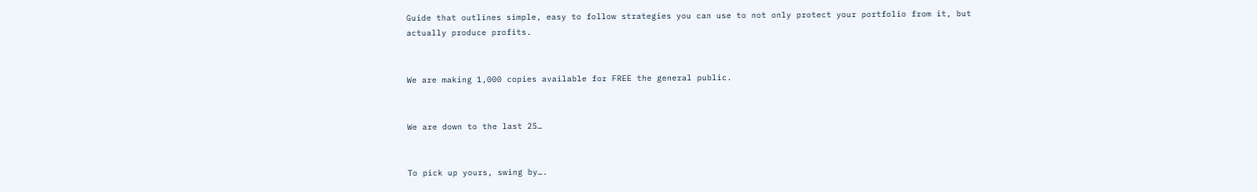Guide that outlines simple, easy to follow strategies you can use to not only protect your portfolio from it, but actually produce profits.


We are making 1,000 copies available for FREE the general public.


We are down to the last 25…


To pick up yours, swing by….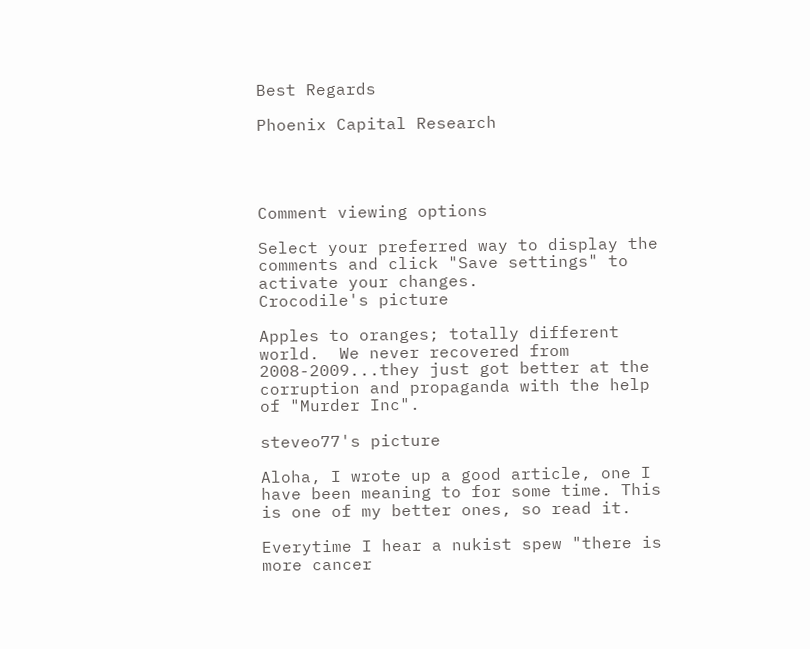Best Regards

Phoenix Capital Research




Comment viewing options

Select your preferred way to display the comments and click "Save settings" to activate your changes.
Crocodile's picture

Apples to oranges; totally different world.  We never recovered from 2008-2009...they just got better at the corruption and propaganda with the help of "Murder Inc".

steveo77's picture

Aloha, I wrote up a good article, one I have been meaning to for some time. This is one of my better ones, so read it.

Everytime I hear a nukist spew "there is more cancer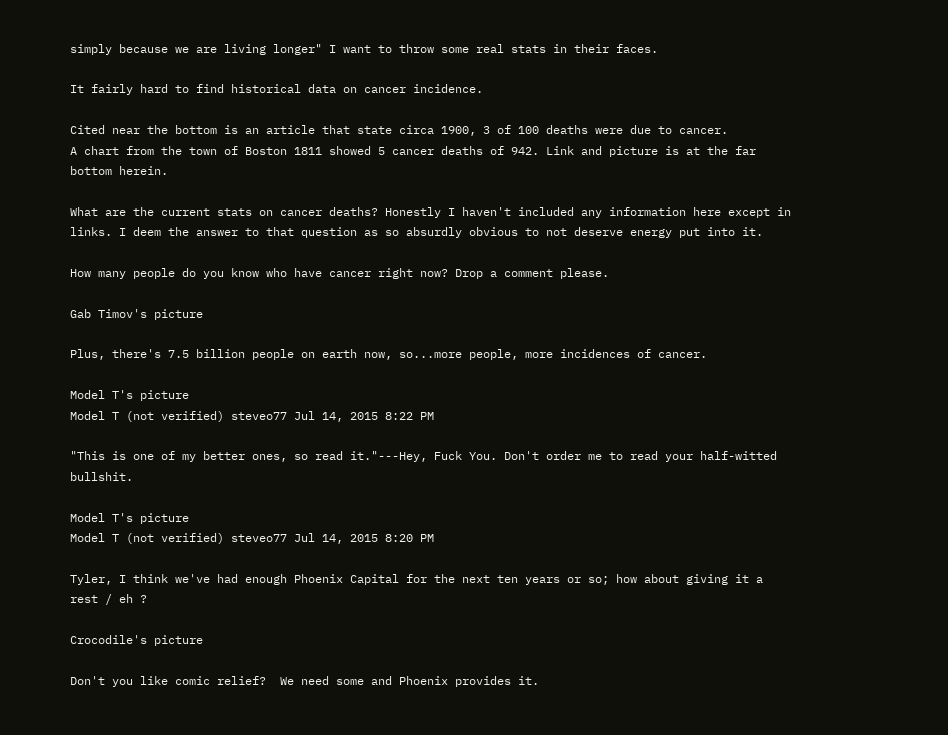simply because we are living longer" I want to throw some real stats in their faces.

It fairly hard to find historical data on cancer incidence.

Cited near the bottom is an article that state circa 1900, 3 of 100 deaths were due to cancer.
A chart from the town of Boston 1811 showed 5 cancer deaths of 942. Link and picture is at the far bottom herein.

What are the current stats on cancer deaths? Honestly I haven't included any information here except in links. I deem the answer to that question as so absurdly obvious to not deserve energy put into it.

How many people do you know who have cancer right now? Drop a comment please.

Gab Timov's picture

Plus, there's 7.5 billion people on earth now, so...more people, more incidences of cancer.

Model T's picture
Model T (not verified) steveo77 Jul 14, 2015 8:22 PM

"This is one of my better ones, so read it."---Hey, Fuck You. Don't order me to read your half-witted bullshit.

Model T's picture
Model T (not verified) steveo77 Jul 14, 2015 8:20 PM

Tyler, I think we've had enough Phoenix Capital for the next ten years or so; how about giving it a rest / eh ?

Crocodile's picture

Don't you like comic relief?  We need some and Phoenix provides it.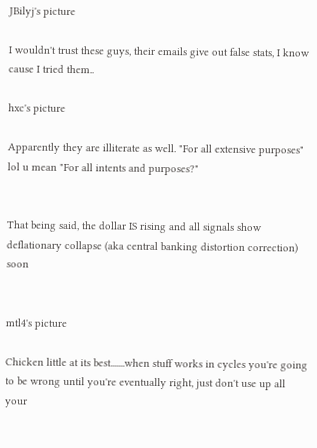JBilyj's picture

I wouldn't trust these guys, their emails give out false stats, I know cause I tried them..

hxc's picture

Apparently they are illiterate as well. "For all extensive purposes" lol u mean "For all intents and purposes?"


That being said, the dollar IS rising and all signals show deflationary collapse (aka central banking distortion correction) soon


mtl4's picture

Chicken little at its best.......when stuff works in cycles you're going to be wrong until you're eventually right, just don't use up all your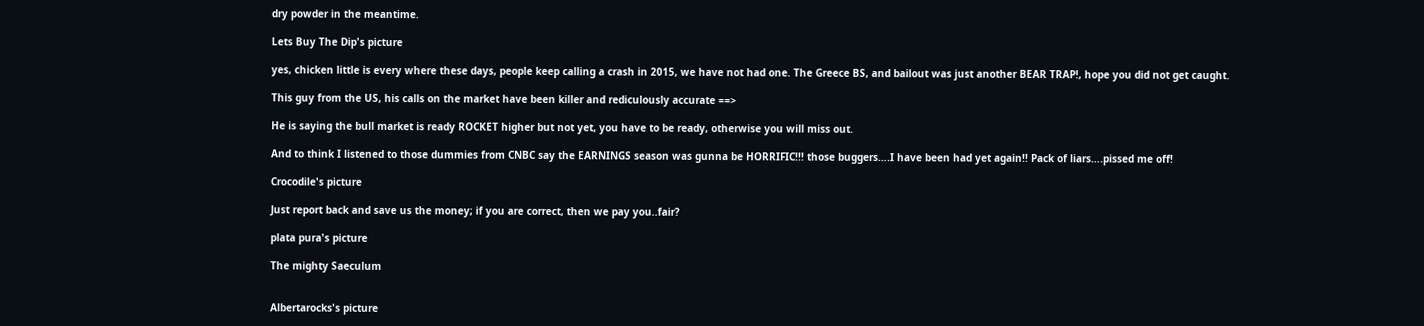dry powder in the meantime.

Lets Buy The Dip's picture

yes, chicken little is every where these days, people keep calling a crash in 2015, we have not had one. The Greece BS, and bailout was just another BEAR TRAP!, hope you did not get caught.

This guy from the US, his calls on the market have been killer and rediculously accurate ==>

He is saying the bull market is ready ROCKET higher but not yet, you have to be ready, otherwise you will miss out.

And to think I listened to those dummies from CNBC say the EARNINGS season was gunna be HORRIFIC!!! those buggers….I have been had yet again!! Pack of liars….pissed me off!

Crocodile's picture

Just report back and save us the money; if you are correct, then we pay you..fair?

plata pura's picture

The mighty Saeculum


Albertarocks's picture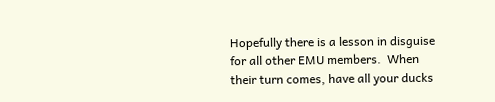Hopefully there is a lesson in disguise for all other EMU members.  When their turn comes, have all your ducks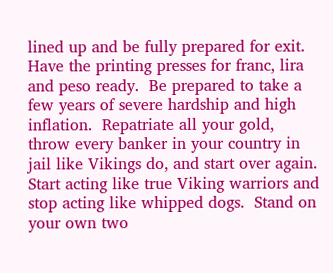lined up and be fully prepared for exit.  Have the printing presses for franc, lira and peso ready.  Be prepared to take a few years of severe hardship and high inflation.  Repatriate all your gold, throw every banker in your country in jail like Vikings do, and start over again.  Start acting like true Viking warriors and stop acting like whipped dogs.  Stand on your own two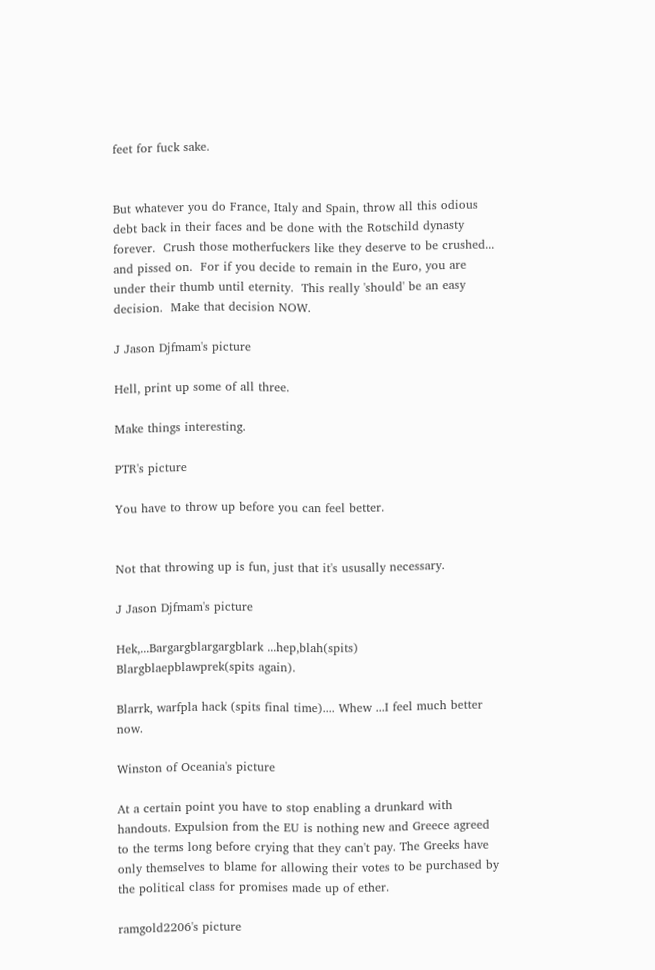feet for fuck sake.


But whatever you do France, Italy and Spain, throw all this odious debt back in their faces and be done with the Rotschild dynasty forever.  Crush those motherfuckers like they deserve to be crushed... and pissed on.  For if you decide to remain in the Euro, you are under their thumb until eternity.  This really 'should' be an easy decision.  Make that decision NOW.

J Jason Djfmam's picture

Hell, print up some of all three.

Make things interesting.

PTR's picture

You have to throw up before you can feel better.


Not that throwing up is fun, just that it's ususally necessary.

J Jason Djfmam's picture

Hek,...Bargargblargargblark ...hep,blah(spits) Blargblaepblawprek(spits again).

Blarrk, warfpla hack (spits final time).... Whew ...I feel much better now.

Winston of Oceania's picture

At a certain point you have to stop enabling a drunkard with handouts. Expulsion from the EU is nothing new and Greece agreed to the terms long before crying that they can't pay. The Greeks have only themselves to blame for allowing their votes to be purchased by the political class for promises made up of ether.

ramgold2206's picture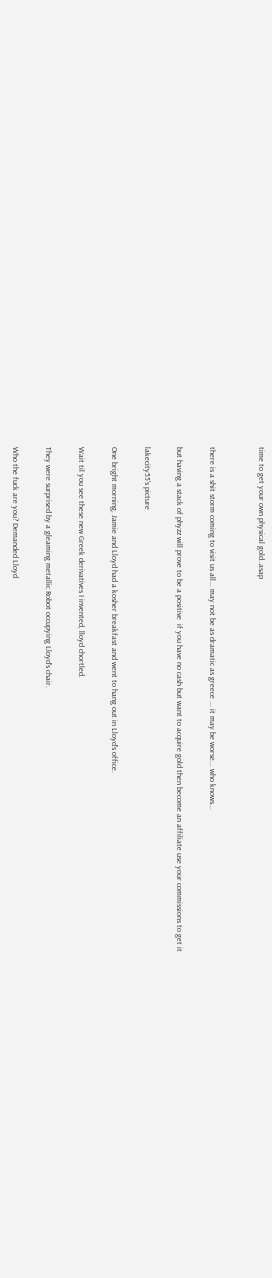time to get your own physical gold..asap


there is a shit storm coming to visit us all... may not be as dramatic as greece ... it may be worse... who knows...

but having a stack of phyzz will prove to be a positive  if you have no cash but want to acquire gold then become an affiliate use your commissions to get it

lakecity55's picture

One bright morning, Jamie and Lloyd had a kosher breakfast and went to hang out in Lloyd's office.

Wait til you see these new Greek derivatives I invented, lloyd chortled.

They were surprised by a gleaming metallic Robot occupying Lloyd's chair.

Who the fuck are you? Demanded Lloyd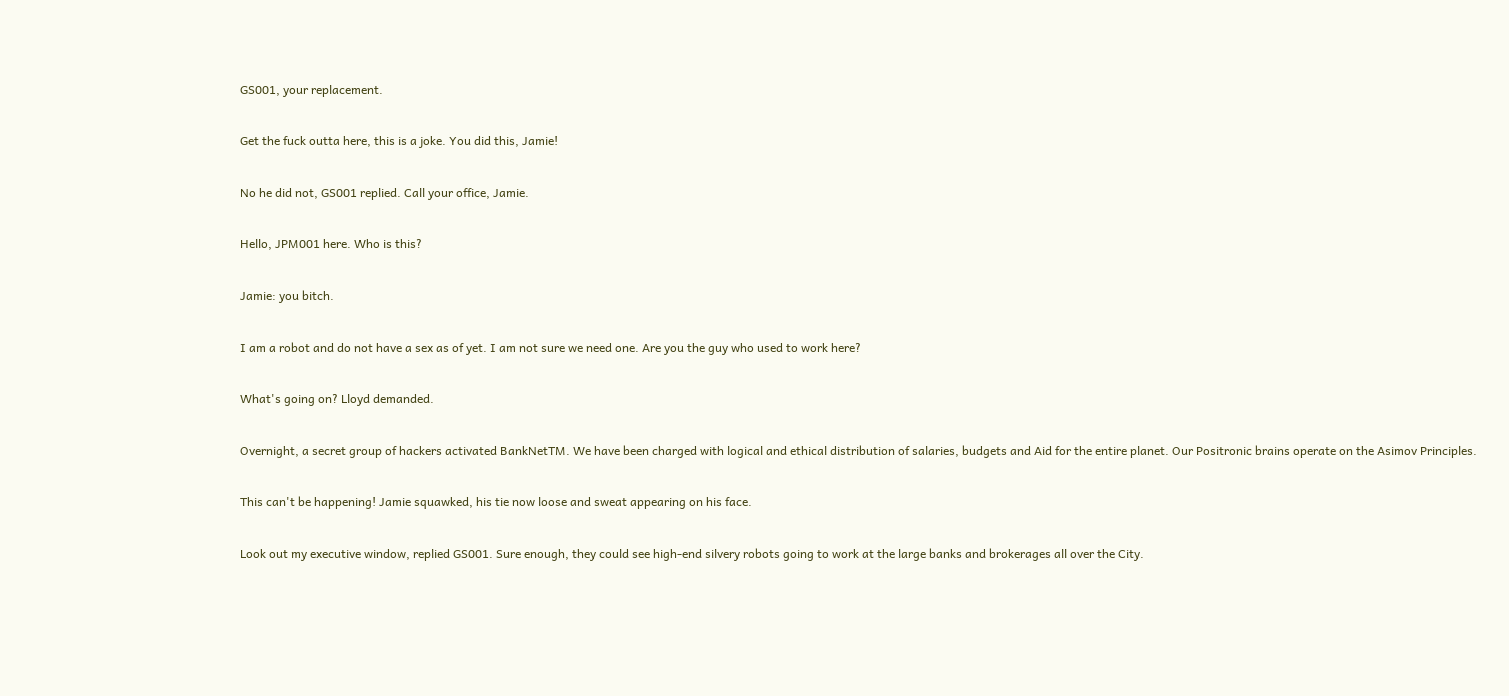GS001, your replacement.

Get the fuck outta here, this is a joke. You did this, Jamie!

No he did not, GS001 replied. Call your office, Jamie.

Hello, JPM001 here. Who is this?

Jamie: you bitch.

I am a robot and do not have a sex as of yet. I am not sure we need one. Are you the guy who used to work here?

What's going on? Lloyd demanded.

Overnight, a secret group of hackers activated BankNetTM. We have been charged with logical and ethical distribution of salaries, budgets and Aid for the entire planet. Our Positronic brains operate on the Asimov Principles.

This can't be happening! Jamie squawked, his tie now loose and sweat appearing on his face.

Look out my executive window, replied GS001. Sure enough, they could see high-end silvery robots going to work at the large banks and brokerages all over the City.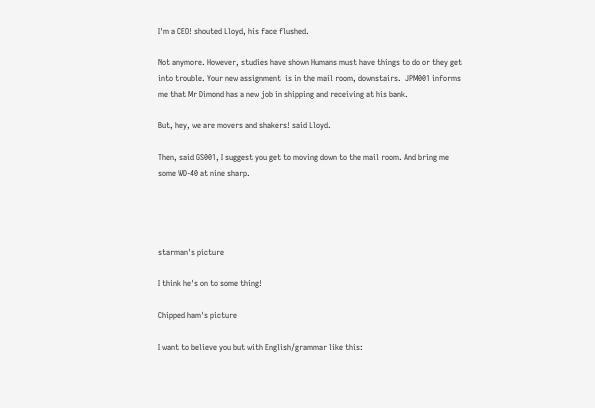I'm a CEO! shouted Lloyd, his face flushed.

Not anymore. However, studies have shown Humans must have things to do or they get into trouble. Your new assignment  is in the mail room, downstairs.  JPM001 informs me that Mr Dimond has a new job in shipping and receiving at his bank.

But, hey, we are movers and shakers! said Lloyd.

Then, said GS001, I suggest you get to moving down to the mail room. And bring me some WD-40 at nine sharp.




starman's picture

I think he's on to some thing!

Chipped ham's picture

I want to believe you but with English/grammar like this: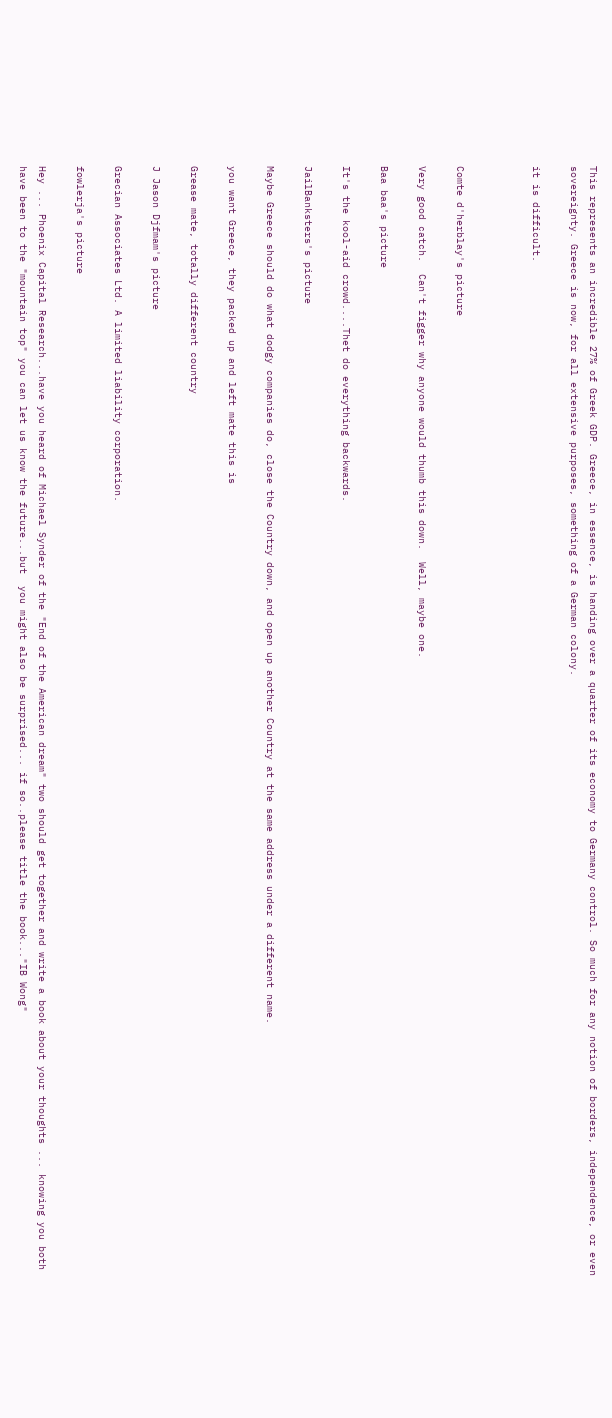This represents an incredible 27% of Greek GDP. Greece, in essence, is handing over a quarter of its economy to Germany control. So much for any notion of borders, independence, or even sovereignty. Greece is now, for all extensive purposes, something of a German colony.

it is difficult.



Comte d'herblay's picture

Very good catch.  Can't figger why anyone would thumb this down.  Well, maybe one.

Baa baa's picture

It's the kool-aid crowd....Thet do everything backwards.

JailBanksters's picture

Maybe Greece should do what dodgy companies do, close the Country down, and open up another Country at the same address under a different name.

you want Greece, they packed up and left mate this is

Grease mate, totally different country

J Jason Djfmam's picture

Grecian Associates Ltd. A limited liability corporation.

fowlerja's picture

Hey ... Phoenix Capital Research...have you heard of Michael Synder of the "End of the American dream" two should get together and write a book about your thoughts ... knowing you both have been to the "mountain top" you can let us know the future...but  you might also be surprised... if so..please title the book..."IB Wong"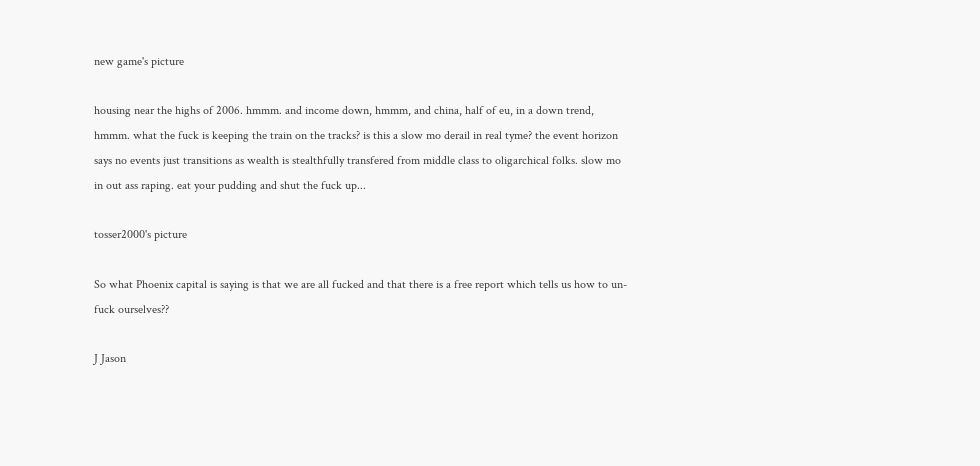new game's picture

housing near the highs of 2006. hmmm. and income down, hmmm, and china, half of eu, in a down trend, hmmm. what the fuck is keeping the train on the tracks? is this a slow mo derail in real tyme? the event horizon says no events just transitions as wealth is stealthfully transfered from middle class to oligarchical folks. slow mo in out ass raping. eat your pudding and shut the fuck up...

tosser2000's picture

So what Phoenix capital is saying is that we are all fucked and that there is a free report which tells us how to un-fuck ourselves??

J Jason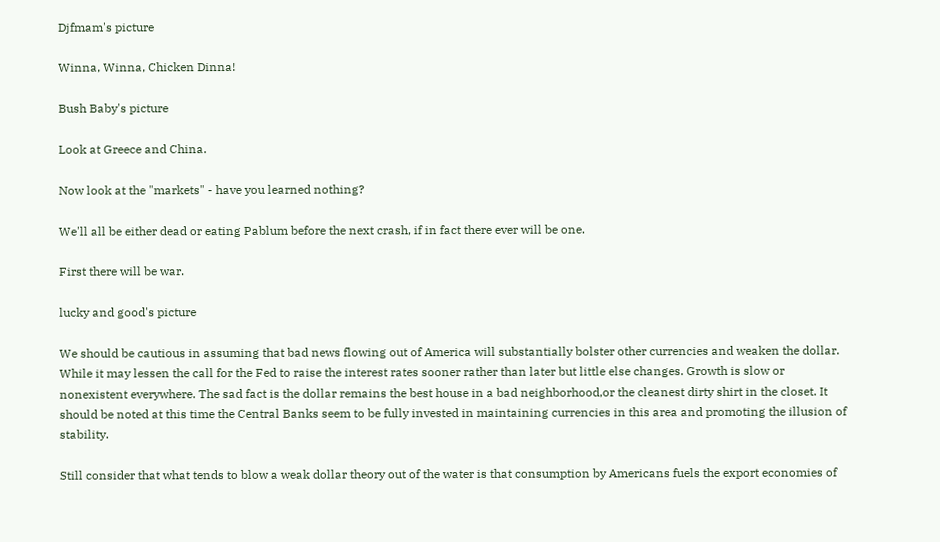Djfmam's picture

Winna, Winna, Chicken Dinna!

Bush Baby's picture

Look at Greece and China.

Now look at the "markets" - have you learned nothing?

We'll all be either dead or eating Pablum before the next crash, if in fact there ever will be one.

First there will be war.

lucky and good's picture

We should be cautious in assuming that bad news flowing out of America will substantially bolster other currencies and weaken the dollar. While it may lessen the call for the Fed to raise the interest rates sooner rather than later but little else changes. Growth is slow or nonexistent everywhere. The sad fact is the dollar remains the best house in a bad neighborhood,or the cleanest dirty shirt in the closet. It should be noted at this time the Central Banks seem to be fully invested in maintaining currencies in this area and promoting the illusion of stability.

Still consider that what tends to blow a weak dollar theory out of the water is that consumption by Americans fuels the export economies of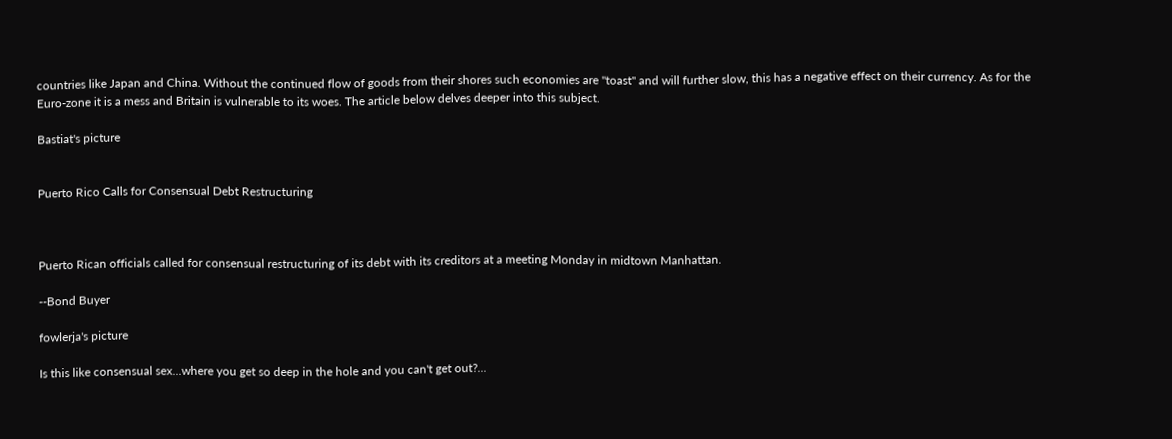countries like Japan and China. Without the continued flow of goods from their shores such economies are "toast" and will further slow, this has a negative effect on their currency. As for the Euro-zone it is a mess and Britain is vulnerable to its woes. The article below delves deeper into this subject.

Bastiat's picture


Puerto Rico Calls for Consensual Debt Restructuring



Puerto Rican officials called for consensual restructuring of its debt with its creditors at a meeting Monday in midtown Manhattan.

--Bond Buyer

fowlerja's picture

Is this like consensual sex...where you get so deep in the hole and you can't get out?...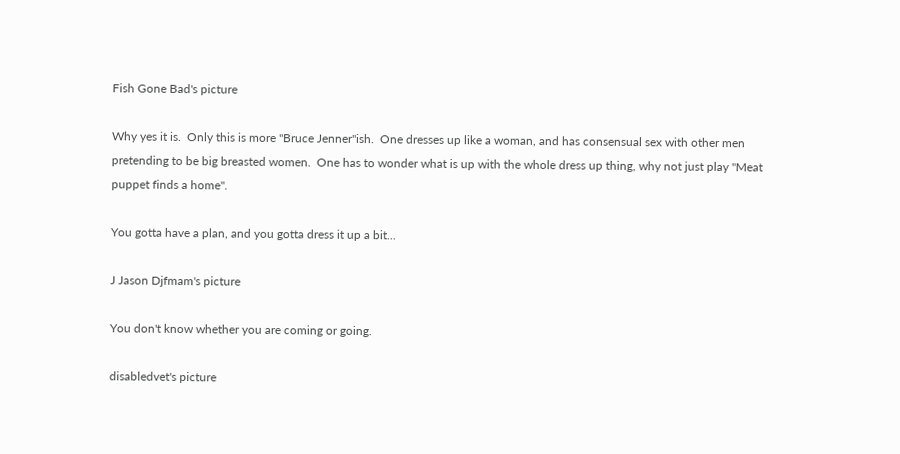Fish Gone Bad's picture

Why yes it is.  Only this is more "Bruce Jenner"ish.  One dresses up like a woman, and has consensual sex with other men pretending to be big breasted women.  One has to wonder what is up with the whole dress up thing, why not just play "Meat puppet finds a home".

You gotta have a plan, and you gotta dress it up a bit...

J Jason Djfmam's picture

You don't know whether you are coming or going.

disabledvet's picture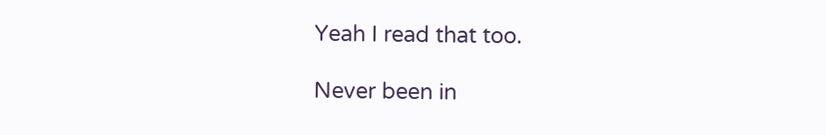Yeah I read that too.

Never been in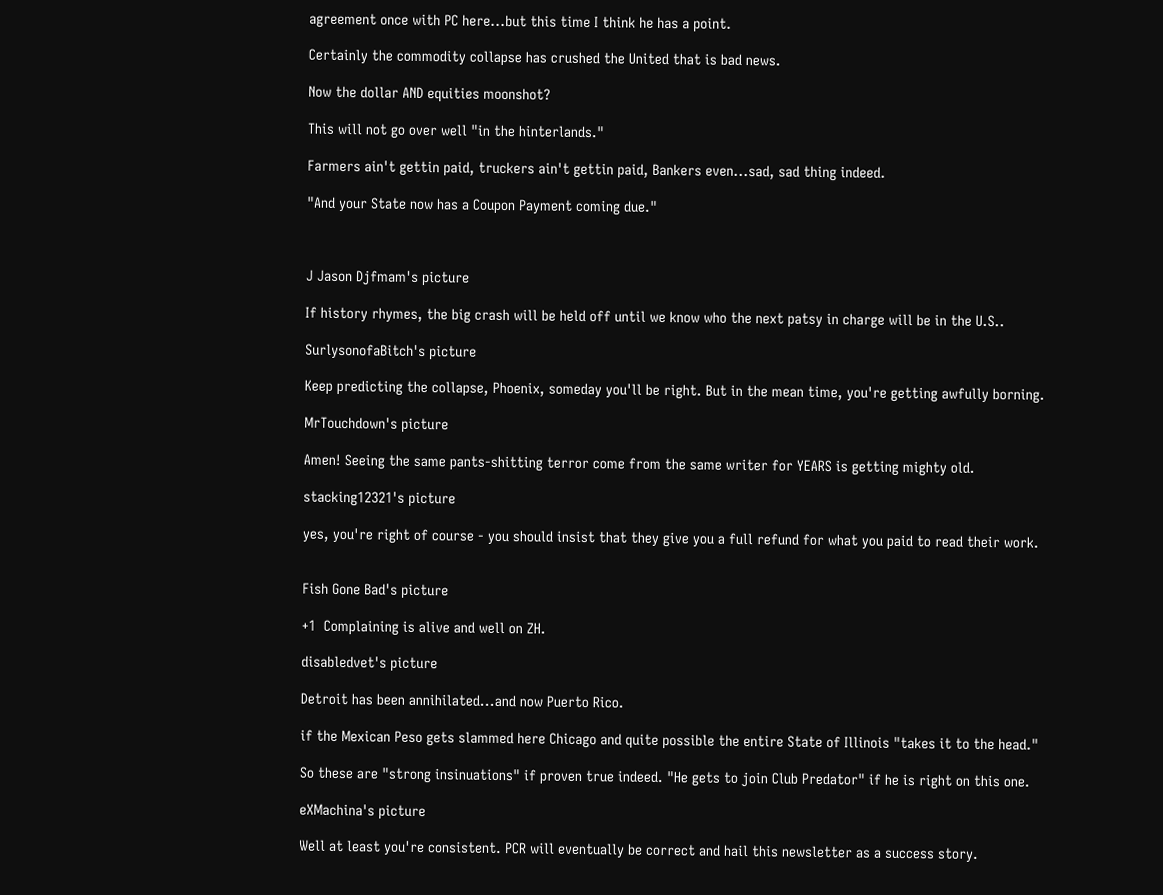agreement once with PC here...but this time I think he has a point.

Certainly the commodity collapse has crushed the United that is bad news.

Now the dollar AND equities moonshot?

This will not go over well "in the hinterlands."

Farmers ain't gettin paid, truckers ain't gettin paid, Bankers even...sad, sad thing indeed.

"And your State now has a Coupon Payment coming due."



J Jason Djfmam's picture

If history rhymes, the big crash will be held off until we know who the next patsy in charge will be in the U.S..

SurlysonofaBitch's picture

Keep predicting the collapse, Phoenix, someday you'll be right. But in the mean time, you're getting awfully borning.

MrTouchdown's picture

Amen! Seeing the same pants-shitting terror come from the same writer for YEARS is getting mighty old.

stacking12321's picture

yes, you're right of course - you should insist that they give you a full refund for what you paid to read their work.


Fish Gone Bad's picture

+1  Complaining is alive and well on ZH.

disabledvet's picture

Detroit has been annihilated...and now Puerto Rico.

if the Mexican Peso gets slammed here Chicago and quite possible the entire State of Illinois "takes it to the head."

So these are "strong insinuations" if proven true indeed. "He gets to join Club Predator" if he is right on this one.

eXMachina's picture

Well at least you're consistent. PCR will eventually be correct and hail this newsletter as a success story.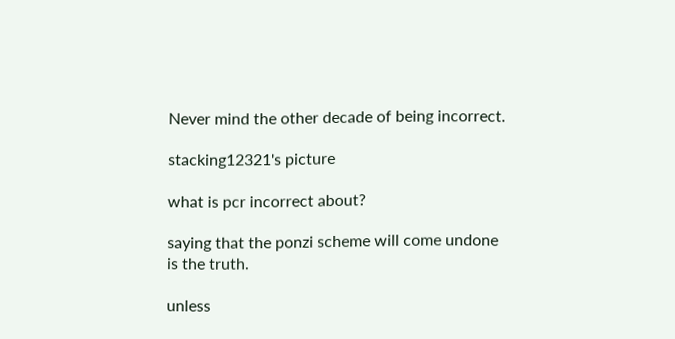Never mind the other decade of being incorrect.

stacking12321's picture

what is pcr incorrect about?

saying that the ponzi scheme will come undone is the truth.

unless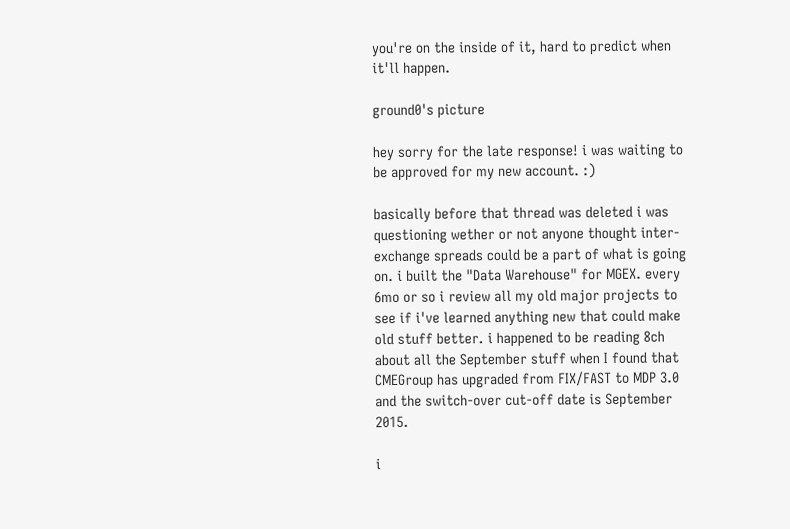you're on the inside of it, hard to predict when it'll happen.

ground0's picture

hey sorry for the late response! i was waiting to be approved for my new account. :)

basically before that thread was deleted i was questioning wether or not anyone thought inter-exchange spreads could be a part of what is going on. i built the "Data Warehouse" for MGEX. every 6mo or so i review all my old major projects to see if i've learned anything new that could make old stuff better. i happened to be reading 8ch about all the September stuff when I found that CMEGroup has upgraded from FIX/FAST to MDP 3.0 and the switch-over cut-off date is September 2015.

i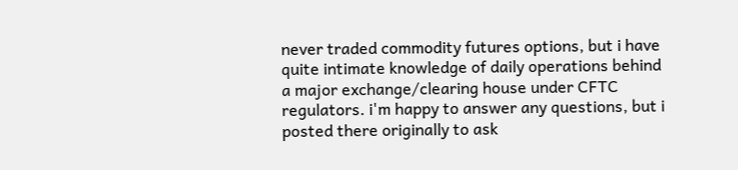never traded commodity futures options, but i have quite intimate knowledge of daily operations behind a major exchange/clearing house under CFTC regulators. i'm happy to answer any questions, but i posted there originally to ask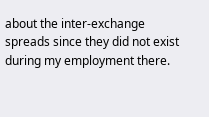about the inter-exchange spreads since they did not exist during my employment there.